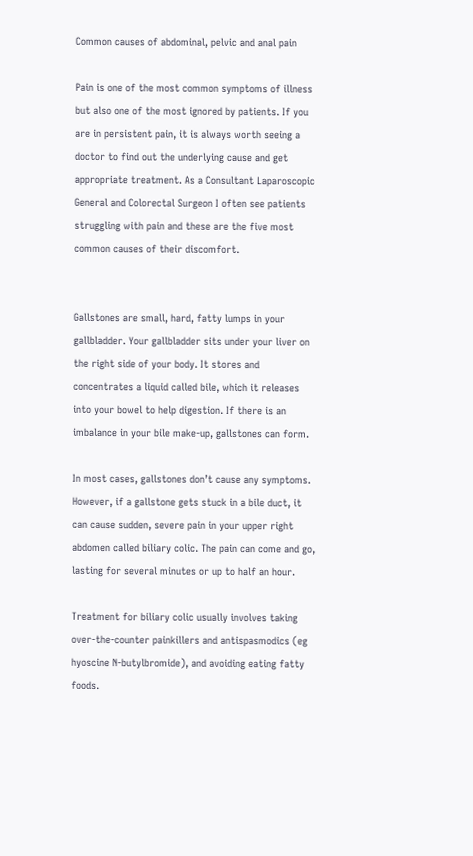Common causes of abdominal, pelvic and anal pain

Pain is one of the most common symptoms of illness but also one of the most ignored by patients. If you are in persistent pain, it is always worth seeing a doctor to find out the underlying cause and get appropriate treatment. As a Consultant Laparoscopic General and Colorectal Surgeon I often see patients struggling with pain and these are the five most common causes of their discomfort.


Gallstones are small, hard, fatty lumps in your gallbladder. Your gallbladder sits under your liver on the right side of your body. It stores and concentrates a liquid called bile, which it releases into your bowel to help digestion. If there is an imbalance in your bile make-up, gallstones can form.

In most cases, gallstones don’t cause any symptoms. However, if a gallstone gets stuck in a bile duct, it can cause sudden, severe pain in your upper right abdomen called biliary colic. The pain can come and go, lasting for several minutes or up to half an hour.

Treatment for biliary colic usually involves taking over-the-counter painkillers and antispasmodics (eg hyoscine N-butylbromide), and avoiding eating fatty foods.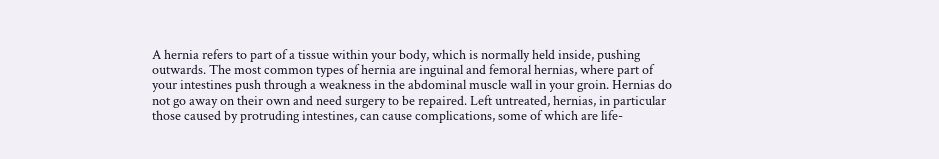A hernia refers to part of a tissue within your body, which is normally held inside, pushing outwards. The most common types of hernia are inguinal and femoral hernias, where part of your intestines push through a weakness in the abdominal muscle wall in your groin. Hernias do not go away on their own and need surgery to be repaired. Left untreated, hernias, in particular those caused by protruding intestines, can cause complications, some of which are life-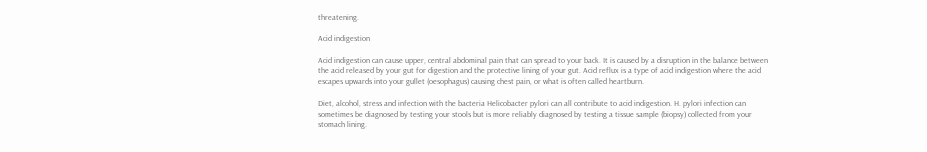threatening.

Acid indigestion

Acid indigestion can cause upper, central abdominal pain that can spread to your back. It is caused by a disruption in the balance between the acid released by your gut for digestion and the protective lining of your gut. Acid reflux is a type of acid indigestion where the acid escapes upwards into your gullet (oesophagus) causing chest pain, or what is often called heartburn.

Diet, alcohol, stress and infection with the bacteria Helicobacter pylori can all contribute to acid indigestion. H. pylori infection can sometimes be diagnosed by testing your stools but is more reliably diagnosed by testing a tissue sample (biopsy) collected from your stomach lining.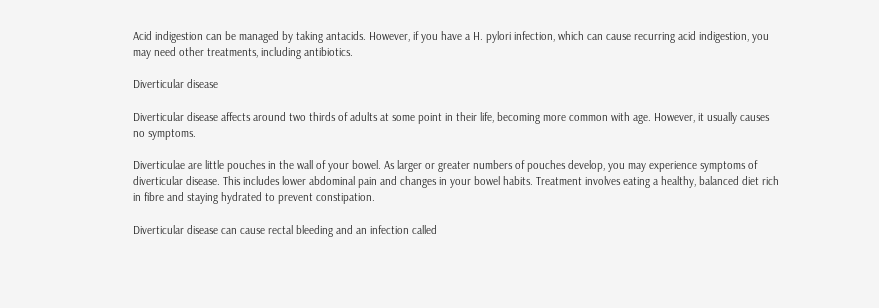Acid indigestion can be managed by taking antacids. However, if you have a H. pylori infection, which can cause recurring acid indigestion, you may need other treatments, including antibiotics.

Diverticular disease

Diverticular disease affects around two thirds of adults at some point in their life, becoming more common with age. However, it usually causes no symptoms.

Diverticulae are little pouches in the wall of your bowel. As larger or greater numbers of pouches develop, you may experience symptoms of diverticular disease. This includes lower abdominal pain and changes in your bowel habits. Treatment involves eating a healthy, balanced diet rich in fibre and staying hydrated to prevent constipation.

Diverticular disease can cause rectal bleeding and an infection called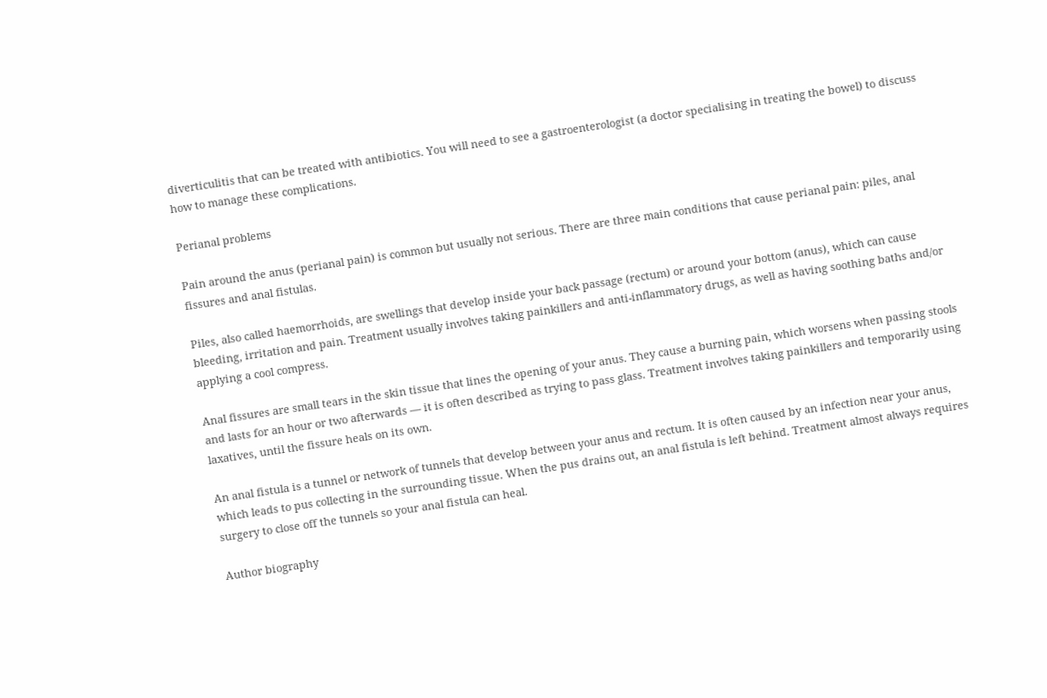diverticulitis that can be treated with antibiotics. You will need to see a gastroenterologist (a doctor specialising in treating the bowel) to discuss how to manage these complications.

Perianal problems

Pain around the anus (perianal pain) is common but usually not serious. There are three main conditions that cause perianal pain: piles, anal fissures and anal fistulas.

Piles, also called haemorrhoids, are swellings that develop inside your back passage (rectum) or around your bottom (anus), which can cause bleeding, irritation and pain. Treatment usually involves taking painkillers and anti-inflammatory drugs, as well as having soothing baths and/or applying a cool compress.

Anal fissures are small tears in the skin tissue that lines the opening of your anus. They cause a burning pain, which worsens when passing stools and lasts for an hour or two afterwards — it is often described as trying to pass glass. Treatment involves taking painkillers and temporarily using laxatives, until the fissure heals on its own.

An anal fistula is a tunnel or network of tunnels that develop between your anus and rectum. It is often caused by an infection near your anus, which leads to pus collecting in the surrounding tissue. When the pus drains out, an anal fistula is left behind. Treatment almost always requires surgery to close off the tunnels so your anal fistula can heal.

Author biography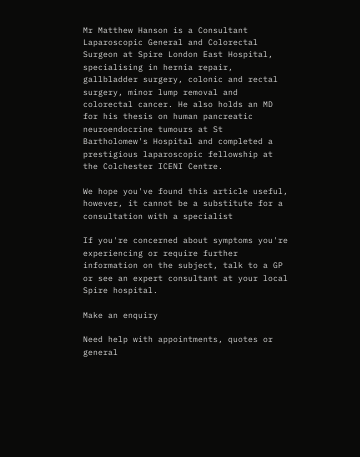Mr Matthew Hanson is a Consultant Laparoscopic General and Colorectal Surgeon at Spire London East Hospital, specialising in hernia repair, gallbladder surgery, colonic and rectal surgery, minor lump removal and colorectal cancer. He also holds an MD for his thesis on human pancreatic neuroendocrine tumours at St Bartholomew's Hospital and completed a prestigious laparoscopic fellowship at the Colchester ICENI Centre.

We hope you've found this article useful, however, it cannot be a substitute for a consultation with a specialist

If you're concerned about symptoms you're experiencing or require further information on the subject, talk to a GP or see an expert consultant at your local Spire hospital.

Make an enquiry

Need help with appointments, quotes or general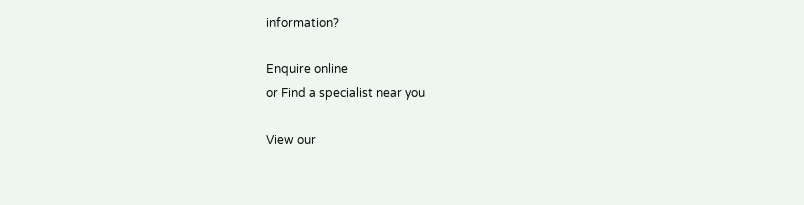information?

Enquire online
or Find a specialist near you

View our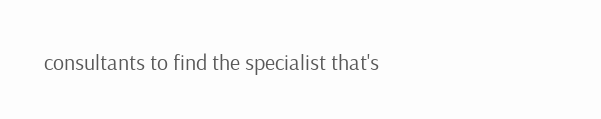consultants to find the specialist that's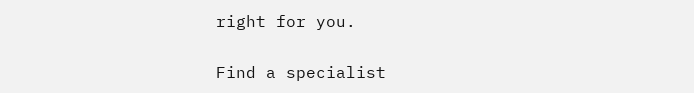right for you.

Find a specialist